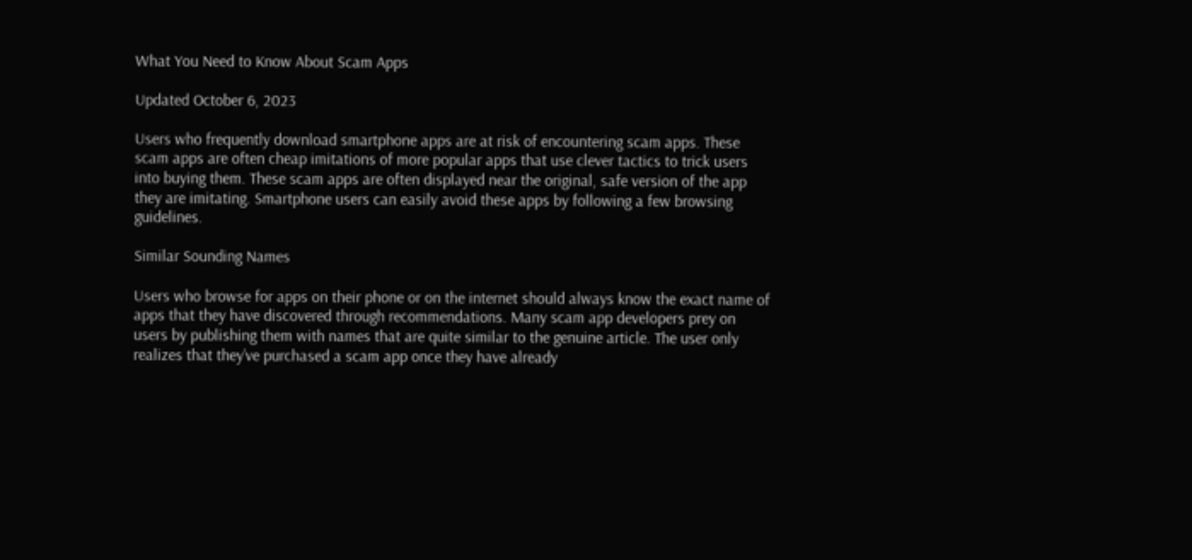What You Need to Know About Scam Apps

Updated October 6, 2023

Users who frequently download smartphone apps are at risk of encountering scam apps. These scam apps are often cheap imitations of more popular apps that use clever tactics to trick users into buying them. These scam apps are often displayed near the original, safe version of the app they are imitating. Smartphone users can easily avoid these apps by following a few browsing guidelines.

Similar Sounding Names

Users who browse for apps on their phone or on the internet should always know the exact name of apps that they have discovered through recommendations. Many scam app developers prey on users by publishing them with names that are quite similar to the genuine article. The user only realizes that they’ve purchased a scam app once they have already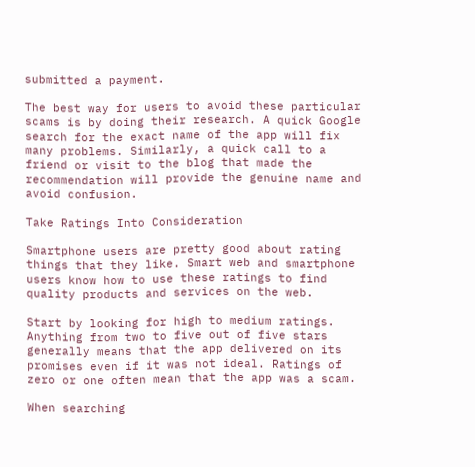submitted a payment.

The best way for users to avoid these particular scams is by doing their research. A quick Google search for the exact name of the app will fix many problems. Similarly, a quick call to a friend or visit to the blog that made the recommendation will provide the genuine name and avoid confusion.

Take Ratings Into Consideration

Smartphone users are pretty good about rating things that they like. Smart web and smartphone users know how to use these ratings to find quality products and services on the web.

Start by looking for high to medium ratings. Anything from two to five out of five stars generally means that the app delivered on its promises even if it was not ideal. Ratings of zero or one often mean that the app was a scam.

When searching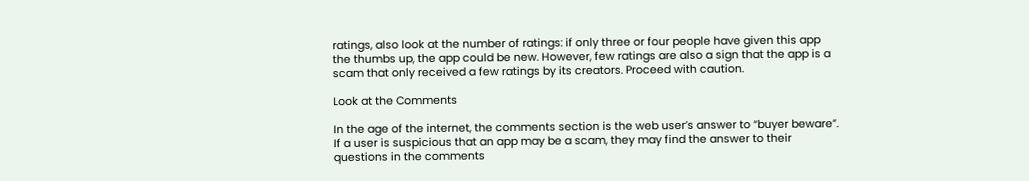ratings, also look at the number of ratings: if only three or four people have given this app the thumbs up, the app could be new. However, few ratings are also a sign that the app is a scam that only received a few ratings by its creators. Proceed with caution.

Look at the Comments

In the age of the internet, the comments section is the web user’s answer to “buyer beware”. If a user is suspicious that an app may be a scam, they may find the answer to their questions in the comments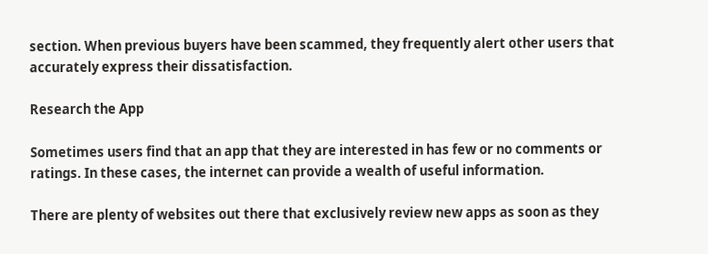section. When previous buyers have been scammed, they frequently alert other users that accurately express their dissatisfaction.

Research the App

Sometimes users find that an app that they are interested in has few or no comments or ratings. In these cases, the internet can provide a wealth of useful information.

There are plenty of websites out there that exclusively review new apps as soon as they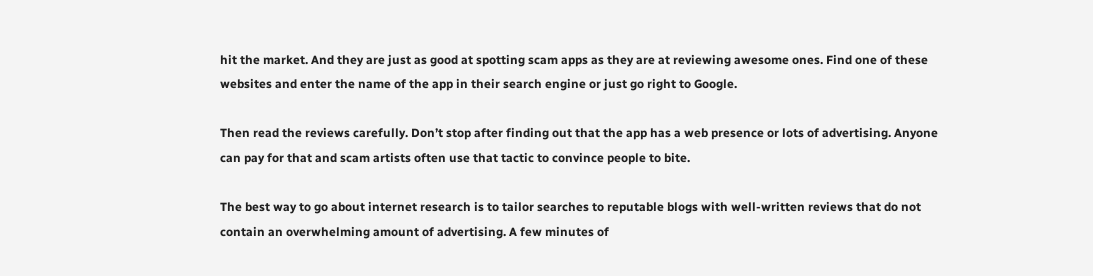hit the market. And they are just as good at spotting scam apps as they are at reviewing awesome ones. Find one of these websites and enter the name of the app in their search engine or just go right to Google.

Then read the reviews carefully. Don’t stop after finding out that the app has a web presence or lots of advertising. Anyone can pay for that and scam artists often use that tactic to convince people to bite.

The best way to go about internet research is to tailor searches to reputable blogs with well-written reviews that do not contain an overwhelming amount of advertising. A few minutes of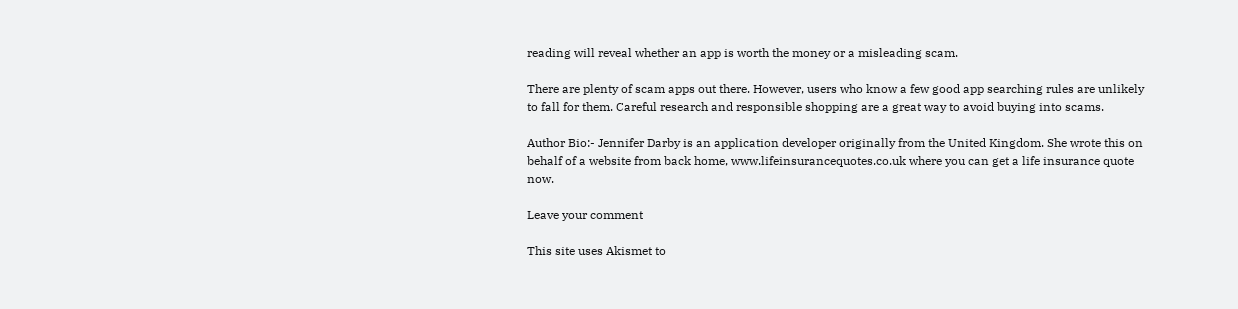reading will reveal whether an app is worth the money or a misleading scam.

There are plenty of scam apps out there. However, users who know a few good app searching rules are unlikely to fall for them. Careful research and responsible shopping are a great way to avoid buying into scams.

Author Bio:- Jennifer Darby is an application developer originally from the United Kingdom. She wrote this on behalf of a website from back home, www.lifeinsurancequotes.co.uk where you can get a life insurance quote now.

Leave your comment

This site uses Akismet to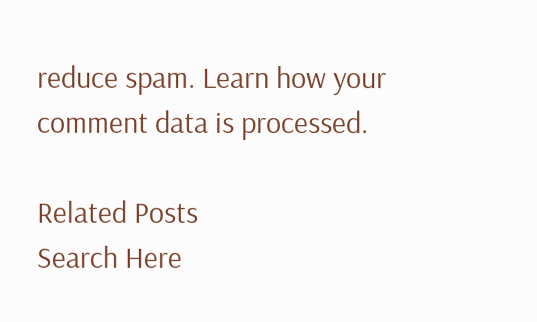reduce spam. Learn how your comment data is processed.

Related Posts
Search Here